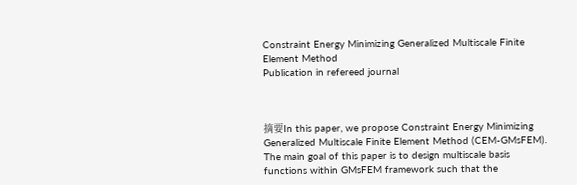Constraint Energy Minimizing Generalized Multiscale Finite Element Method
Publication in refereed journal



摘要In this paper, we propose Constraint Energy Minimizing Generalized Multiscale Finite Element Method (CEM-GMsFEM). The main goal of this paper is to design multiscale basis functions within GMsFEM framework such that the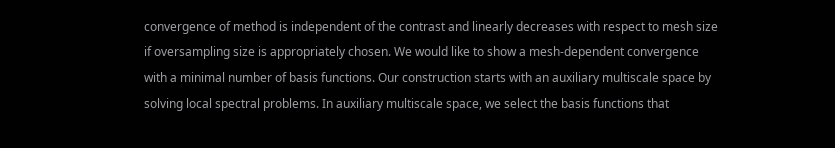convergence of method is independent of the contrast and linearly decreases with respect to mesh size if oversampling size is appropriately chosen. We would like to show a mesh-dependent convergence with a minimal number of basis functions. Our construction starts with an auxiliary multiscale space by solving local spectral problems. In auxiliary multiscale space, we select the basis functions that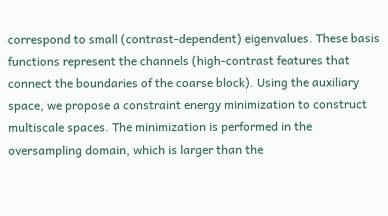correspond to small (contrast-dependent) eigenvalues. These basis functions represent the channels (high-contrast features that connect the boundaries of the coarse block). Using the auxiliary space, we propose a constraint energy minimization to construct multiscale spaces. The minimization is performed in the oversampling domain, which is larger than the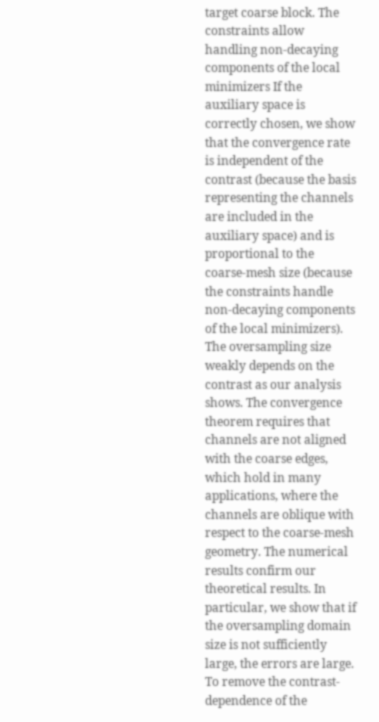target coarse block. The constraints allow handling non-decaying components of the local minimizers If the auxiliary space is correctly chosen, we show that the convergence rate is independent of the contrast (because the basis representing the channels are included in the auxiliary space) and is proportional to the coarse-mesh size (because the constraints handle non-decaying components of the local minimizers). The oversampling size weakly depends on the contrast as our analysis shows. The convergence theorem requires that channels are not aligned with the coarse edges, which hold in many applications, where the channels are oblique with respect to the coarse-mesh geometry. The numerical results confirm our theoretical results. In particular, we show that if the oversampling domain size is not sufficiently large, the errors are large. To remove the contrast-dependence of the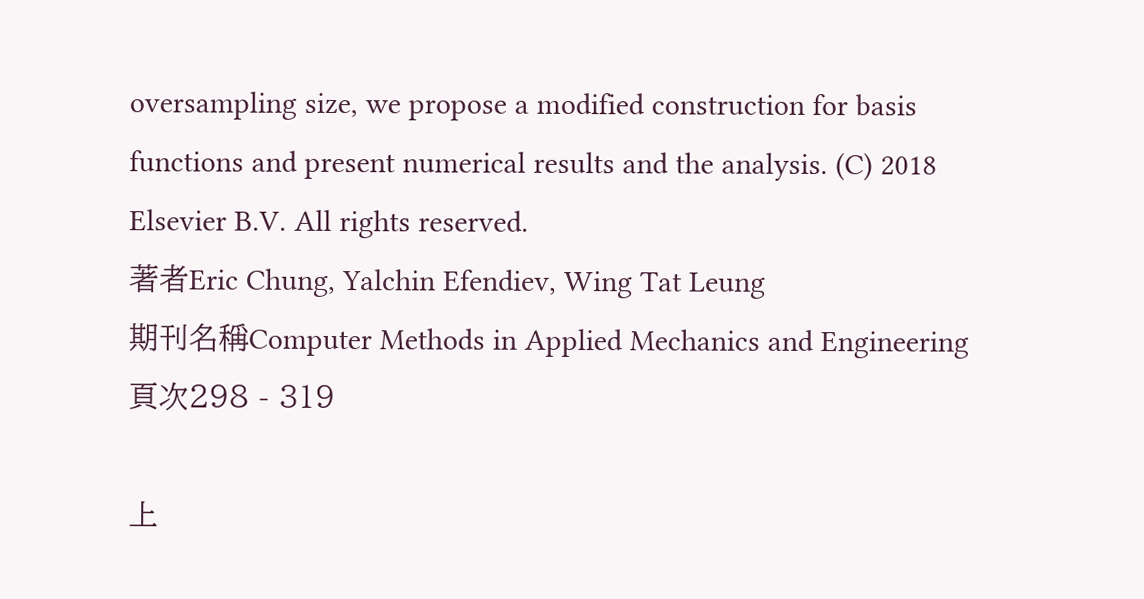oversampling size, we propose a modified construction for basis functions and present numerical results and the analysis. (C) 2018 Elsevier B.V. All rights reserved.
著者Eric Chung, Yalchin Efendiev, Wing Tat Leung
期刊名稱Computer Methods in Applied Mechanics and Engineering
頁次298 - 319

上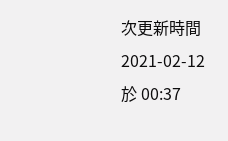次更新時間 2021-02-12 於 00:37